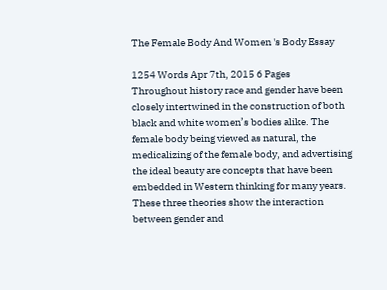The Female Body And Women 's Body Essay

1254 Words Apr 7th, 2015 6 Pages
Throughout history race and gender have been closely intertwined in the construction of both black and white women’s bodies alike. The female body being viewed as natural, the medicalizing of the female body, and advertising the ideal beauty are concepts that have been embedded in Western thinking for many years. These three theories show the interaction between gender and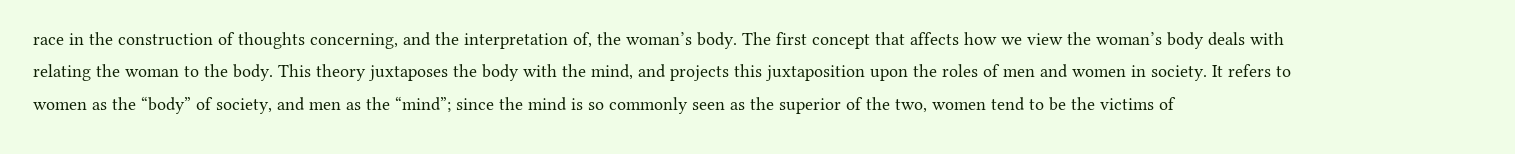race in the construction of thoughts concerning, and the interpretation of, the woman’s body. The first concept that affects how we view the woman’s body deals with relating the woman to the body. This theory juxtaposes the body with the mind, and projects this juxtaposition upon the roles of men and women in society. It refers to women as the “body” of society, and men as the “mind”; since the mind is so commonly seen as the superior of the two, women tend to be the victims of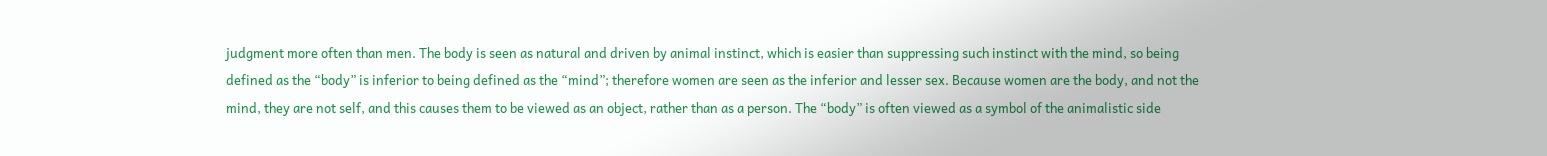judgment more often than men. The body is seen as natural and driven by animal instinct, which is easier than suppressing such instinct with the mind, so being defined as the “body” is inferior to being defined as the “mind”; therefore women are seen as the inferior and lesser sex. Because women are the body, and not the mind, they are not self, and this causes them to be viewed as an object, rather than as a person. The “body” is often viewed as a symbol of the animalistic side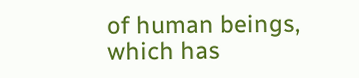of human beings, which has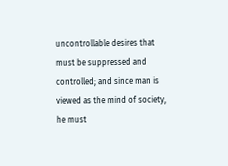uncontrollable desires that must be suppressed and controlled; and since man is viewed as the mind of society, he must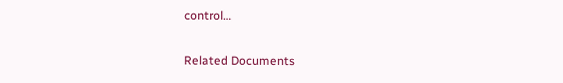control…

Related Documents